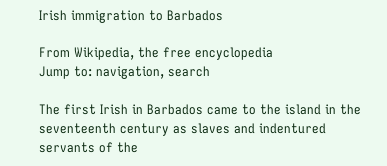Irish immigration to Barbados

From Wikipedia, the free encyclopedia
Jump to: navigation, search

The first Irish in Barbados came to the island in the seventeenth century as slaves and indentured servants of the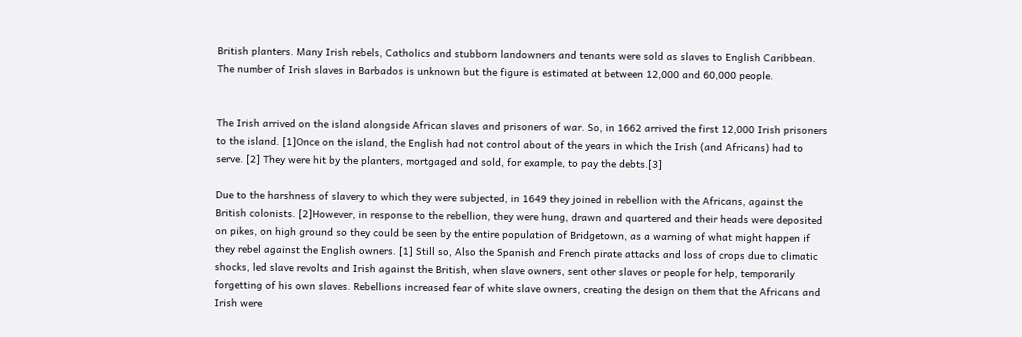British planters. Many Irish rebels, Catholics and stubborn landowners and tenants were sold as slaves to English Caribbean. The number of Irish slaves in Barbados is unknown but the figure is estimated at between 12,000 and 60,000 people.


The Irish arrived on the island alongside African slaves and prisoners of war. So, in 1662 arrived the first 12,000 Irish prisoners to the island. [1]Once on the island, the English had not control about of the years in which the Irish (and Africans) had to serve. [2] They were hit by the planters, mortgaged and sold, for example, to pay the debts.[3]

Due to the harshness of slavery to which they were subjected, in 1649 they joined in rebellion with the Africans, against the British colonists. [2]However, in response to the rebellion, they were hung, drawn and quartered and their heads were deposited on pikes, on high ground so they could be seen by the entire population of Bridgetown, as a warning of what might happen if they rebel against the English owners. [1] Still so, Also the Spanish and French pirate attacks and loss of crops due to climatic shocks, led slave revolts and Irish against the British, when slave owners, sent other slaves or people for help, temporarily forgetting of his own slaves. Rebellions increased fear of white slave owners, creating the design on them that the Africans and Irish were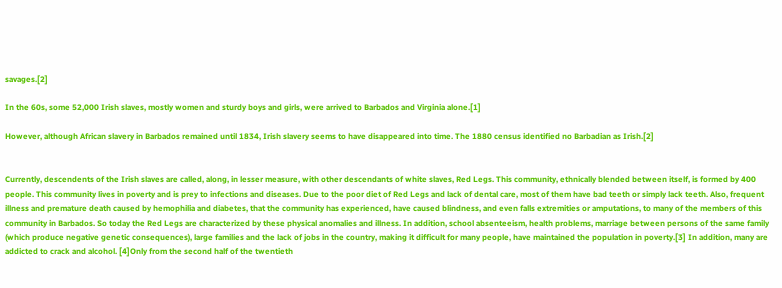savages.[2]

In the 60s, some 52,000 Irish slaves, mostly women and sturdy boys and girls, were arrived to Barbados and Virginia alone.[1]

However, although African slavery in Barbados remained until 1834, Irish slavery seems to have disappeared into time. The 1880 census identified no Barbadian as Irish.[2]


Currently, descendents of the Irish slaves are called, along, in lesser measure, with other descendants of white slaves, Red Legs. This community, ethnically blended between itself, is formed by 400 people. This community lives in poverty and is prey to infections and diseases. Due to the poor diet of Red Legs and lack of dental care, most of them have bad teeth or simply lack teeth. Also, frequent illness and premature death caused by hemophilia and diabetes, that the community has experienced, have caused blindness, and even falls extremities or amputations, to many of the members of this community in Barbados. So today the Red Legs are characterized by these physical anomalies and illness. In addition, school absenteeism, health problems, marriage between persons of the same family (which produce negative genetic consequences), large families and the lack of jobs in the country, making it difficult for many people, have maintained the population in poverty.[3] In addition, many are addicted to crack and alcohol. [4]Only from the second half of the twentieth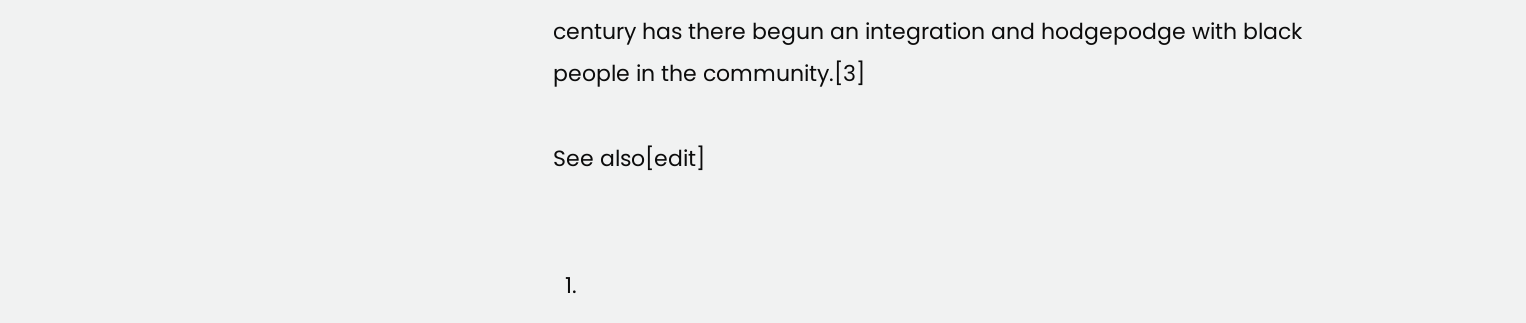century has there begun an integration and hodgepodge with black people in the community.[3]

See also[edit]


  1.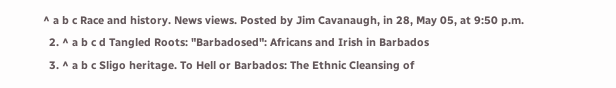^ a b c Race and history. News views. Posted by Jim Cavanaugh, in 28, May 05, at 9:50 p.m.
  2. ^ a b c d Tangled Roots: "Barbadosed": Africans and Irish in Barbados
  3. ^ a b c Sligo heritage. To Hell or Barbados: The Ethnic Cleansing of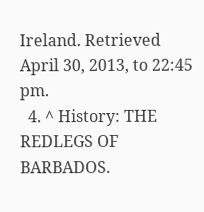Ireland. Retrieved April 30, 2013, to 22:45 pm.
  4. ^ History: THE REDLEGS OF BARBADOS.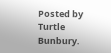Posted by Turtle Bunbury.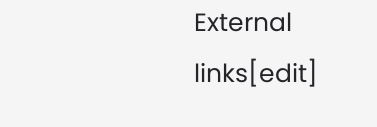External links[edit]